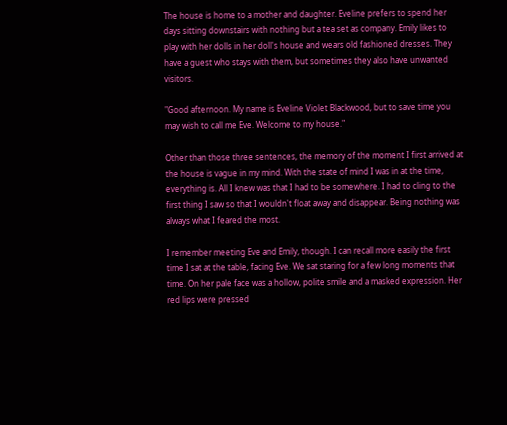The house is home to a mother and daughter. Eveline prefers to spend her days sitting downstairs with nothing but a tea set as company. Emily likes to play with her dolls in her doll's house and wears old fashioned dresses. They have a guest who stays with them, but sometimes they also have unwanted visitors.

"Good afternoon. My name is Eveline Violet Blackwood, but to save time you may wish to call me Eve. Welcome to my house."

Other than those three sentences, the memory of the moment I first arrived at the house is vague in my mind. With the state of mind I was in at the time, everything is. All I knew was that I had to be somewhere. I had to cling to the first thing I saw so that I wouldn't float away and disappear. Being nothing was always what I feared the most.

I remember meeting Eve and Emily, though. I can recall more easily the first time I sat at the table, facing Eve. We sat staring for a few long moments that time. On her pale face was a hollow, polite smile and a masked expression. Her red lips were pressed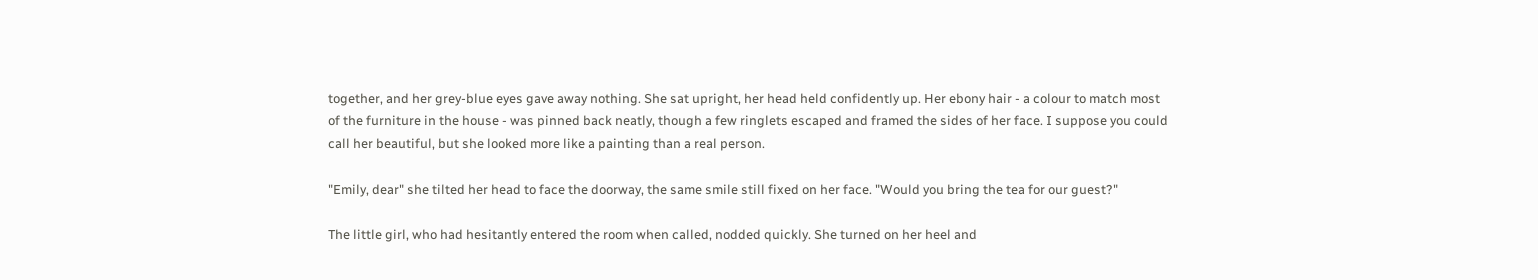together, and her grey-blue eyes gave away nothing. She sat upright, her head held confidently up. Her ebony hair - a colour to match most of the furniture in the house - was pinned back neatly, though a few ringlets escaped and framed the sides of her face. I suppose you could call her beautiful, but she looked more like a painting than a real person.

"Emily, dear" she tilted her head to face the doorway, the same smile still fixed on her face. "Would you bring the tea for our guest?"

The little girl, who had hesitantly entered the room when called, nodded quickly. She turned on her heel and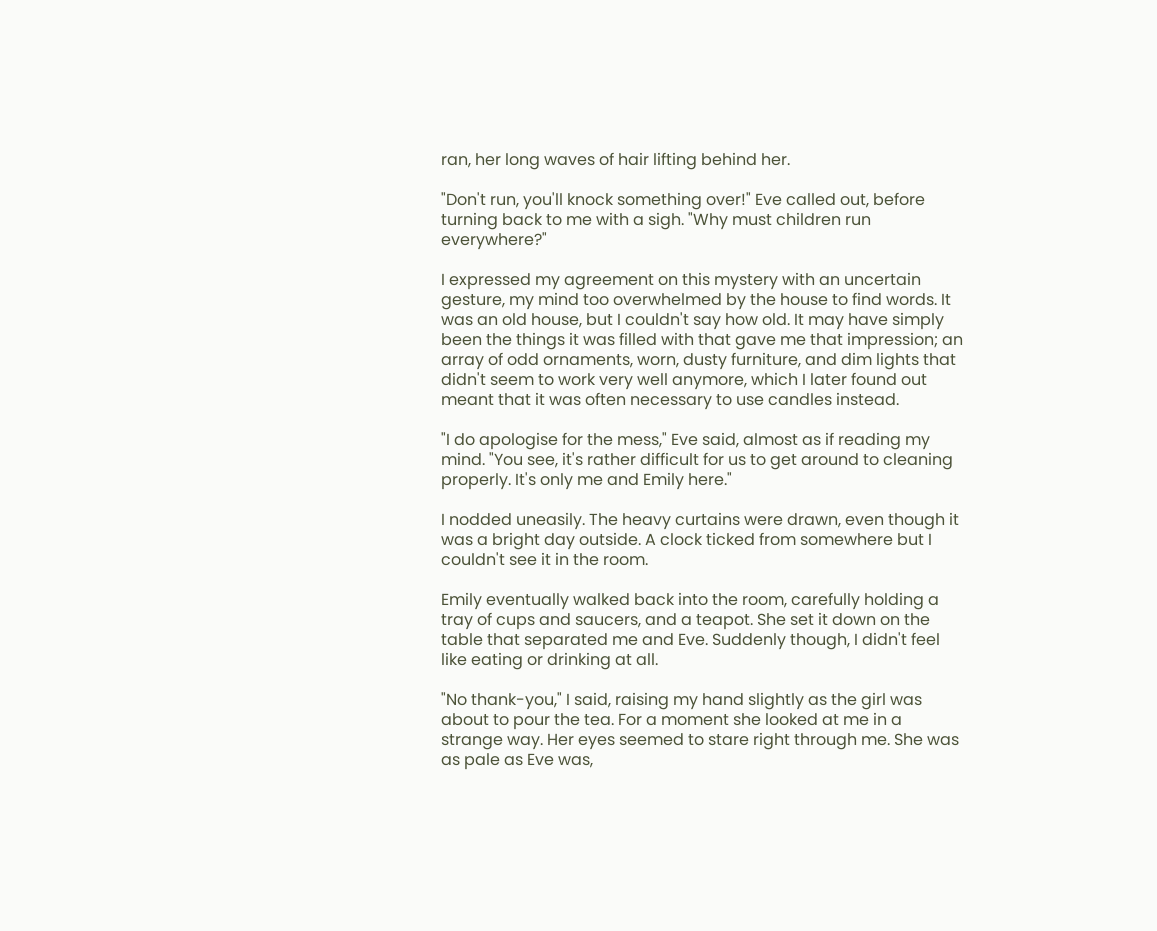ran, her long waves of hair lifting behind her.

"Don't run, you'll knock something over!" Eve called out, before turning back to me with a sigh. "Why must children run everywhere?"

I expressed my agreement on this mystery with an uncertain gesture, my mind too overwhelmed by the house to find words. It was an old house, but I couldn't say how old. It may have simply been the things it was filled with that gave me that impression; an array of odd ornaments, worn, dusty furniture, and dim lights that didn't seem to work very well anymore, which I later found out meant that it was often necessary to use candles instead.

"I do apologise for the mess," Eve said, almost as if reading my mind. "You see, it's rather difficult for us to get around to cleaning properly. It's only me and Emily here."

I nodded uneasily. The heavy curtains were drawn, even though it was a bright day outside. A clock ticked from somewhere but I couldn't see it in the room.

Emily eventually walked back into the room, carefully holding a tray of cups and saucers, and a teapot. She set it down on the table that separated me and Eve. Suddenly though, I didn't feel like eating or drinking at all.

"No thank-you," I said, raising my hand slightly as the girl was about to pour the tea. For a moment she looked at me in a strange way. Her eyes seemed to stare right through me. She was as pale as Eve was,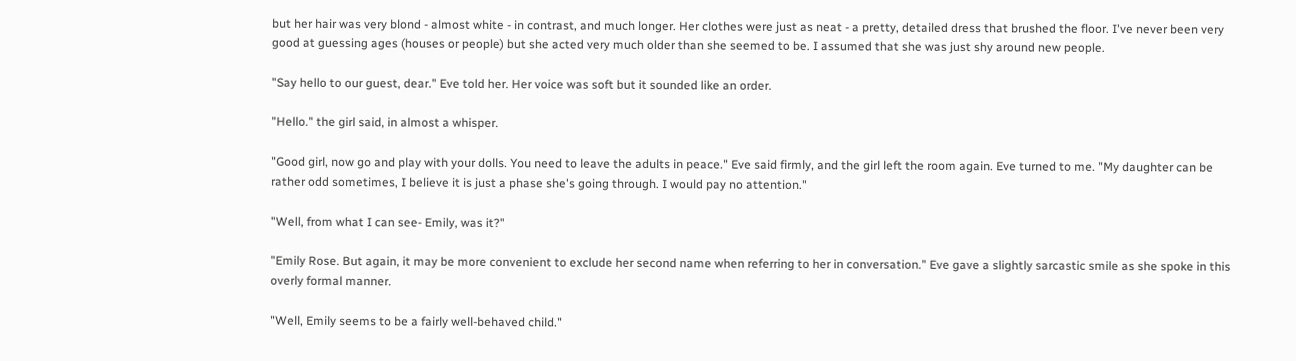but her hair was very blond - almost white - in contrast, and much longer. Her clothes were just as neat - a pretty, detailed dress that brushed the floor. I've never been very good at guessing ages (houses or people) but she acted very much older than she seemed to be. I assumed that she was just shy around new people.

"Say hello to our guest, dear." Eve told her. Her voice was soft but it sounded like an order.

"Hello." the girl said, in almost a whisper.

"Good girl, now go and play with your dolls. You need to leave the adults in peace." Eve said firmly, and the girl left the room again. Eve turned to me. "My daughter can be rather odd sometimes, I believe it is just a phase she's going through. I would pay no attention."

"Well, from what I can see- Emily, was it?"

"Emily Rose. But again, it may be more convenient to exclude her second name when referring to her in conversation." Eve gave a slightly sarcastic smile as she spoke in this overly formal manner.

"Well, Emily seems to be a fairly well-behaved child."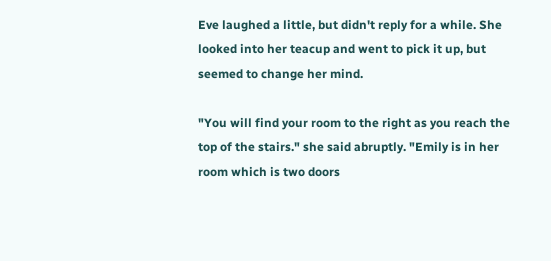Eve laughed a little, but didn't reply for a while. She looked into her teacup and went to pick it up, but seemed to change her mind.

"You will find your room to the right as you reach the top of the stairs." she said abruptly. "Emily is in her room which is two doors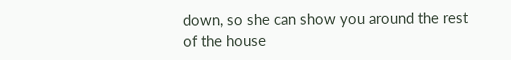down, so she can show you around the rest of the house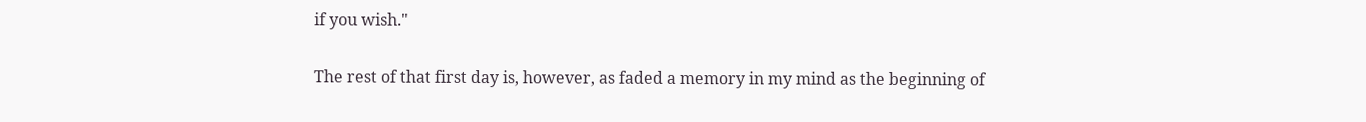if you wish."

The rest of that first day is, however, as faded a memory in my mind as the beginning of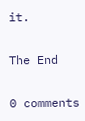it.

The End

0 comments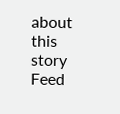about this story Feed